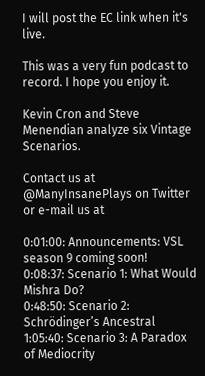I will post the EC link when it's live.

This was a very fun podcast to record. I hope you enjoy it.

Kevin Cron and Steve Menendian analyze six Vintage Scenarios.

Contact us at @ManyInsanePlays on Twitter or e-mail us at

0:01:00: Announcements: VSL season 9 coming soon!
0:08:37: Scenario 1: What Would Mishra Do?
0:48:50: Scenario 2: Schrödinger’s Ancestral
1:05:40: Scenario 3: A Paradox of Mediocrity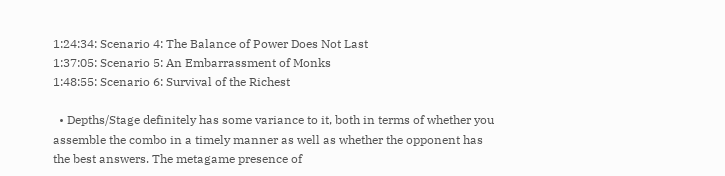1:24:34: Scenario 4: The Balance of Power Does Not Last
1:37:05: Scenario 5: An Embarrassment of Monks
1:48:55: Scenario 6: Survival of the Richest

  • Depths/Stage definitely has some variance to it, both in terms of whether you assemble the combo in a timely manner as well as whether the opponent has the best answers. The metagame presence of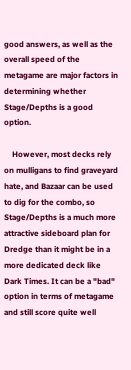good answers, as well as the overall speed of the metagame are major factors in determining whether Stage/Depths is a good option.

    However, most decks rely on mulligans to find graveyard hate, and Bazaar can be used to dig for the combo, so Stage/Depths is a much more attractive sideboard plan for Dredge than it might be in a more dedicated deck like Dark Times. It can be a "bad" option in terms of metagame and still score quite well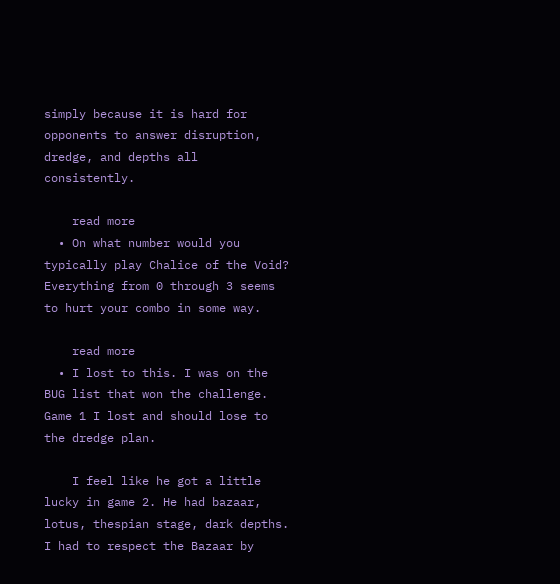simply because it is hard for opponents to answer disruption, dredge, and depths all consistently.

    read more
  • On what number would you typically play Chalice of the Void? Everything from 0 through 3 seems to hurt your combo in some way.

    read more
  • I lost to this. I was on the BUG list that won the challenge. Game 1 I lost and should lose to the dredge plan.

    I feel like he got a little lucky in game 2. He had bazaar, lotus, thespian stage, dark depths. I had to respect the Bazaar by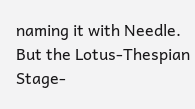naming it with Needle. But the Lotus-Thespian Stage-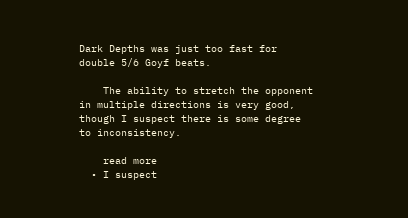Dark Depths was just too fast for double 5/6 Goyf beats.

    The ability to stretch the opponent in multiple directions is very good, though I suspect there is some degree to inconsistency.

    read more
  • I suspect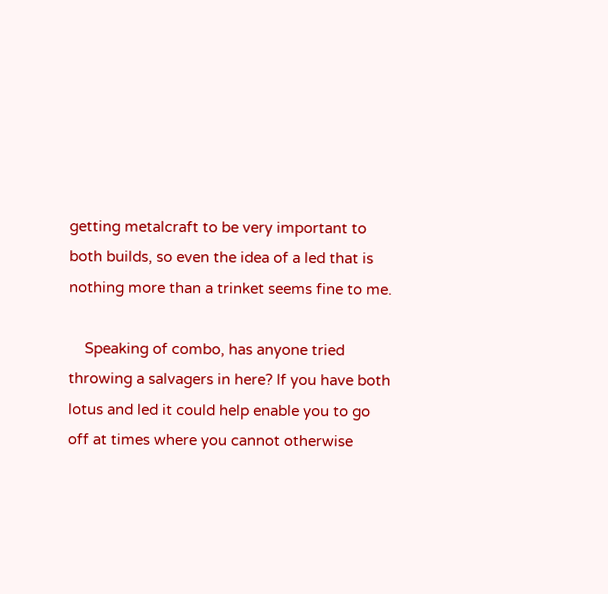getting metalcraft to be very important to both builds, so even the idea of a led that is nothing more than a trinket seems fine to me.

    Speaking of combo, has anyone tried throwing a salvagers in here? If you have both lotus and led it could help enable you to go off at times where you cannot otherwise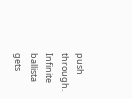push through. Infinite ballista gets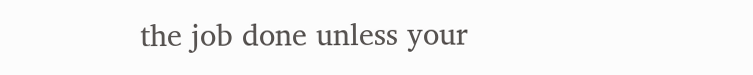the job done unless your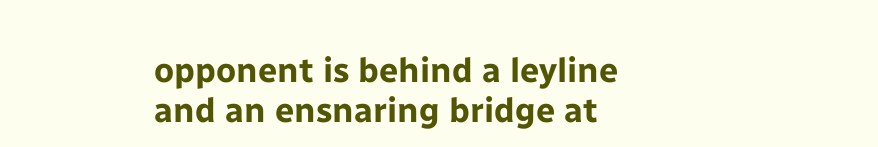opponent is behind a leyline and an ensnaring bridge at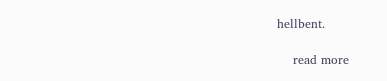hellbent.

    read more